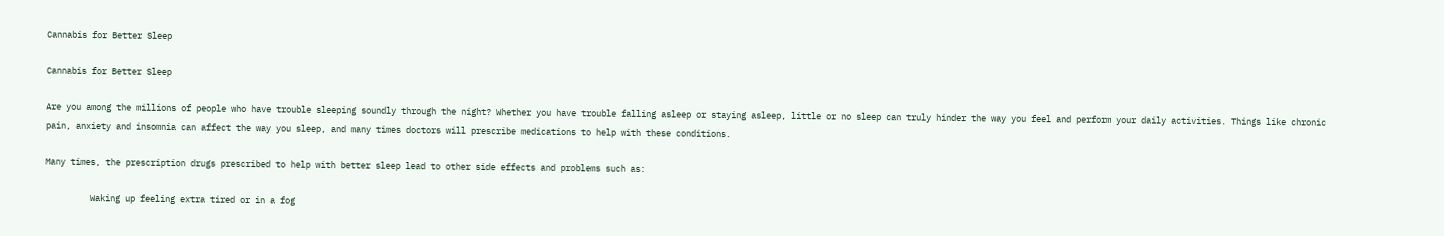Cannabis for Better Sleep

Cannabis for Better Sleep

Are you among the millions of people who have trouble sleeping soundly through the night? Whether you have trouble falling asleep or staying asleep, little or no sleep can truly hinder the way you feel and perform your daily activities. Things like chronic pain, anxiety and insomnia can affect the way you sleep, and many times doctors will prescribe medications to help with these conditions.

Many times, the prescription drugs prescribed to help with better sleep lead to other side effects and problems such as:

         Waking up feeling extra tired or in a fog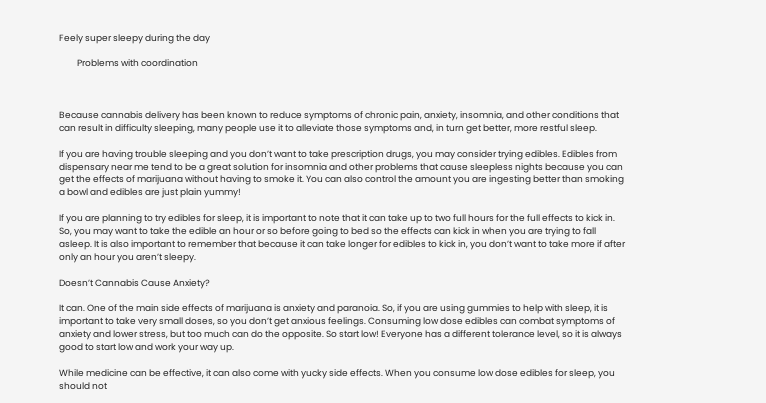Feely super sleepy during the day

         Problems with coordination



Because cannabis delivery has been known to reduce symptoms of chronic pain, anxiety, insomnia, and other conditions that can result in difficulty sleeping, many people use it to alleviate those symptoms and, in turn get better, more restful sleep.

If you are having trouble sleeping and you don’t want to take prescription drugs, you may consider trying edibles. Edibles from dispensary near me tend to be a great solution for insomnia and other problems that cause sleepless nights because you can get the effects of marijuana without having to smoke it. You can also control the amount you are ingesting better than smoking a bowl and edibles are just plain yummy!

If you are planning to try edibles for sleep, it is important to note that it can take up to two full hours for the full effects to kick in. So, you may want to take the edible an hour or so before going to bed so the effects can kick in when you are trying to fall asleep. It is also important to remember that because it can take longer for edibles to kick in, you don’t want to take more if after only an hour you aren’t sleepy.

Doesn’t Cannabis Cause Anxiety?

It can. One of the main side effects of marijuana is anxiety and paranoia. So, if you are using gummies to help with sleep, it is important to take very small doses, so you don’t get anxious feelings. Consuming low dose edibles can combat symptoms of anxiety and lower stress, but too much can do the opposite. So start low! Everyone has a different tolerance level, so it is always good to start low and work your way up.

While medicine can be effective, it can also come with yucky side effects. When you consume low dose edibles for sleep, you should not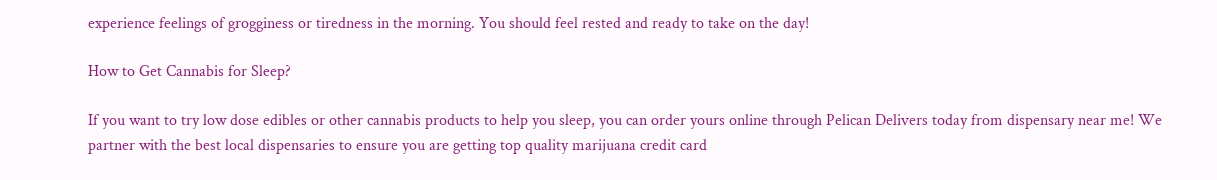experience feelings of grogginess or tiredness in the morning. You should feel rested and ready to take on the day!

How to Get Cannabis for Sleep?

If you want to try low dose edibles or other cannabis products to help you sleep, you can order yours online through Pelican Delivers today from dispensary near me! We partner with the best local dispensaries to ensure you are getting top quality marijuana credit card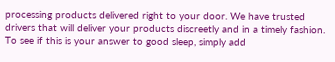processing products delivered right to your door. We have trusted drivers that will deliver your products discreetly and in a timely fashion. To see if this is your answer to good sleep, simply add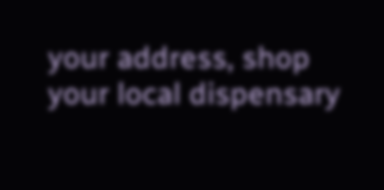your address, shop your local dispensary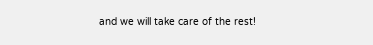and we will take care of the rest!